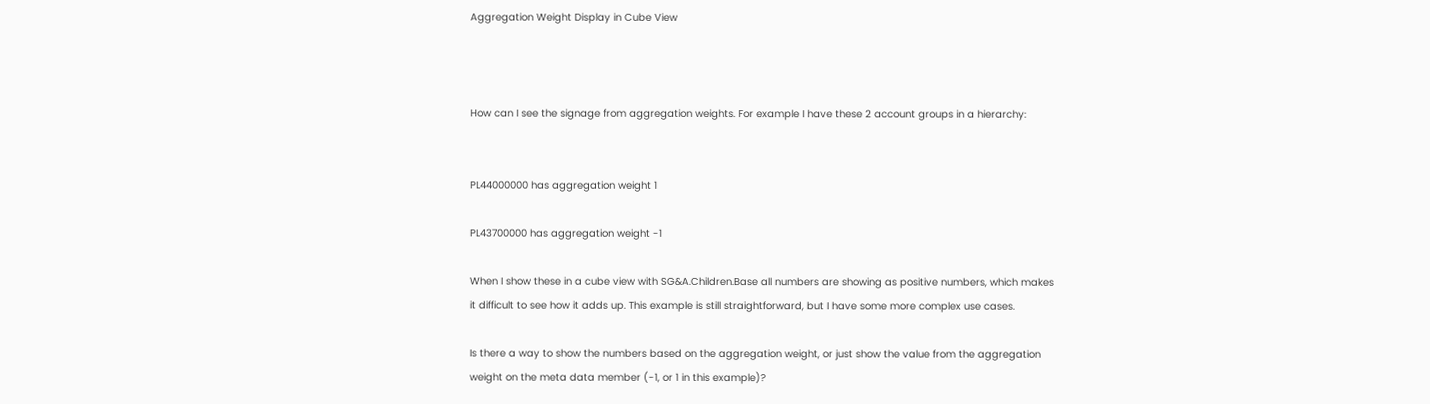Aggregation Weight Display in Cube View



How can I see the signage from aggregation weights. For example I have these 2 account groups in a hierarchy:


PL44000000 has aggregation weight 1

PL43700000 has aggregation weight -1

When I show these in a cube view with SG&A.Children.Base all numbers are showing as positive numbers, which makes it difficult to see how it adds up. This example is still straightforward, but I have some more complex use cases.

Is there a way to show the numbers based on the aggregation weight, or just show the value from the aggregation weight on the meta data member (-1, or 1 in this example)?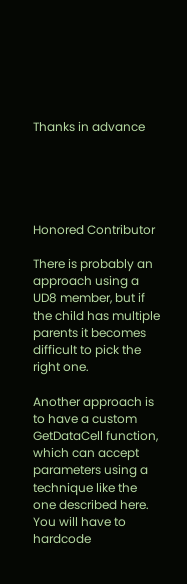Thanks in advance





Honored Contributor

There is probably an approach using a UD8 member, but if the child has multiple parents it becomes difficult to pick the right one.

Another approach is to have a custom GetDataCell function, which can accept parameters using a technique like the one described here. You will have to hardcode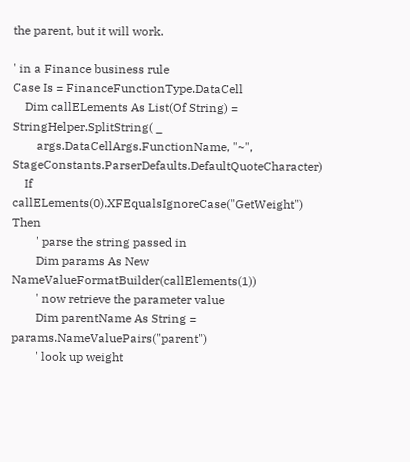the parent, but it will work.

' in a Finance business rule
Case Is = FinanceFunctionType.DataCell
    Dim callELements As List(Of String) = StringHelper.SplitString( _
        args.DataCellArgs.FunctionName, "~", StageConstants.ParserDefaults.DefaultQuoteCharacter)
    If callELements(0).XFEqualsIgnoreCase("GetWeight") Then
        ' parse the string passed in
        Dim params As New NameValueFormatBuilder(callElements(1))
        ' now retrieve the parameter value
        Dim parentName As String = params.NameValuePairs("parent")
        ' look up weight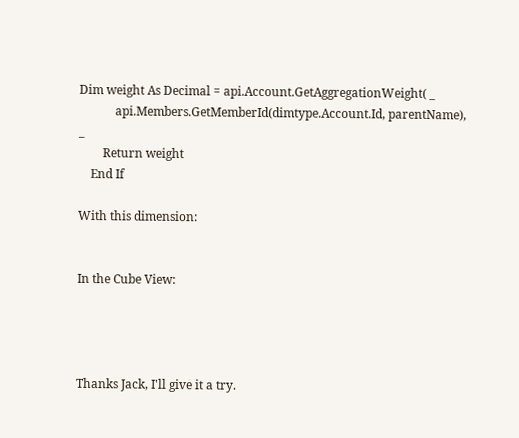Dim weight As Decimal = api.Account.GetAggregationWeight( _
            api.Members.GetMemberId(dimtype.Account.Id, parentName), _
        Return weight
    End If

With this dimension:


In the Cube View:




Thanks Jack, I'll give it a try.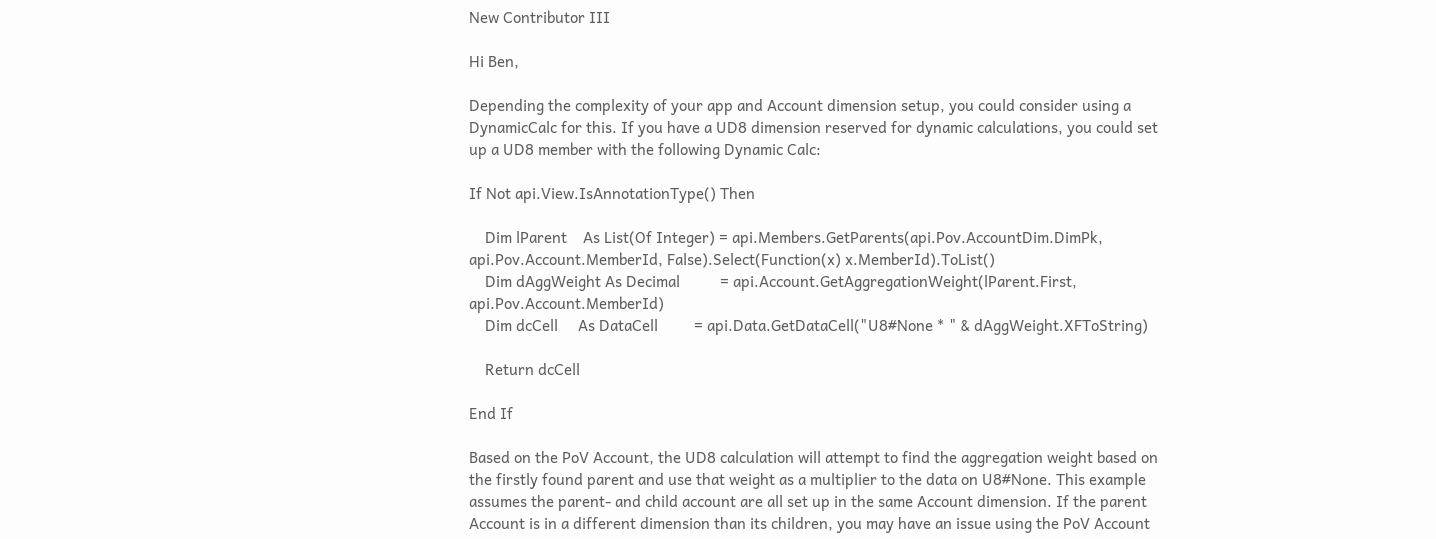New Contributor III

Hi Ben,

Depending the complexity of your app and Account dimension setup, you could consider using a DynamicCalc for this. If you have a UD8 dimension reserved for dynamic calculations, you could set up a UD8 member with the following Dynamic Calc:

If Not api.View.IsAnnotationType() Then

    Dim lParent    As List(Of Integer) = api.Members.GetParents(api.Pov.AccountDim.DimPk, api.Pov.Account.MemberId, False).Select(Function(x) x.MemberId).ToList()
    Dim dAggWeight As Decimal          = api.Account.GetAggregationWeight(lParent.First, api.Pov.Account.MemberId)
    Dim dcCell     As DataCell         = api.Data.GetDataCell("U8#None * " & dAggWeight.XFToString)

    Return dcCell

End If

Based on the PoV Account, the UD8 calculation will attempt to find the aggregation weight based on the firstly found parent and use that weight as a multiplier to the data on U8#None. This example assumes the parent- and child account are all set up in the same Account dimension. If the parent Account is in a different dimension than its children, you may have an issue using the PoV Account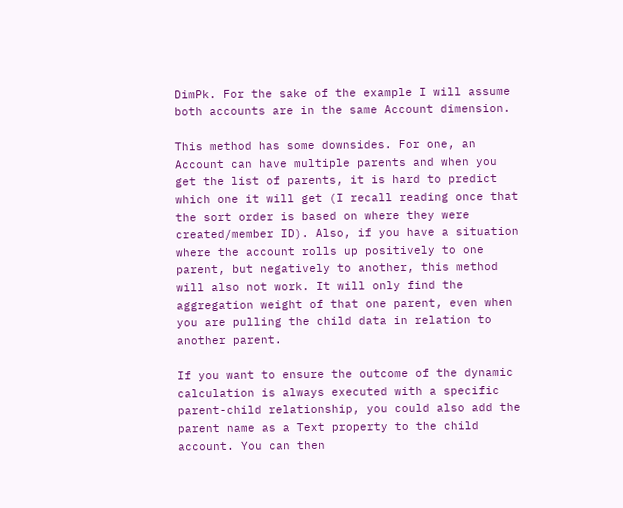DimPk. For the sake of the example I will assume both accounts are in the same Account dimension.

This method has some downsides. For one, an Account can have multiple parents and when you get the list of parents, it is hard to predict which one it will get (I recall reading once that the sort order is based on where they were created/member ID). Also, if you have a situation where the account rolls up positively to one parent, but negatively to another, this method will also not work. It will only find the aggregation weight of that one parent, even when you are pulling the child data in relation to another parent.

If you want to ensure the outcome of the dynamic calculation is always executed with a specific parent-child relationship, you could also add the parent name as a Text property to the child account. You can then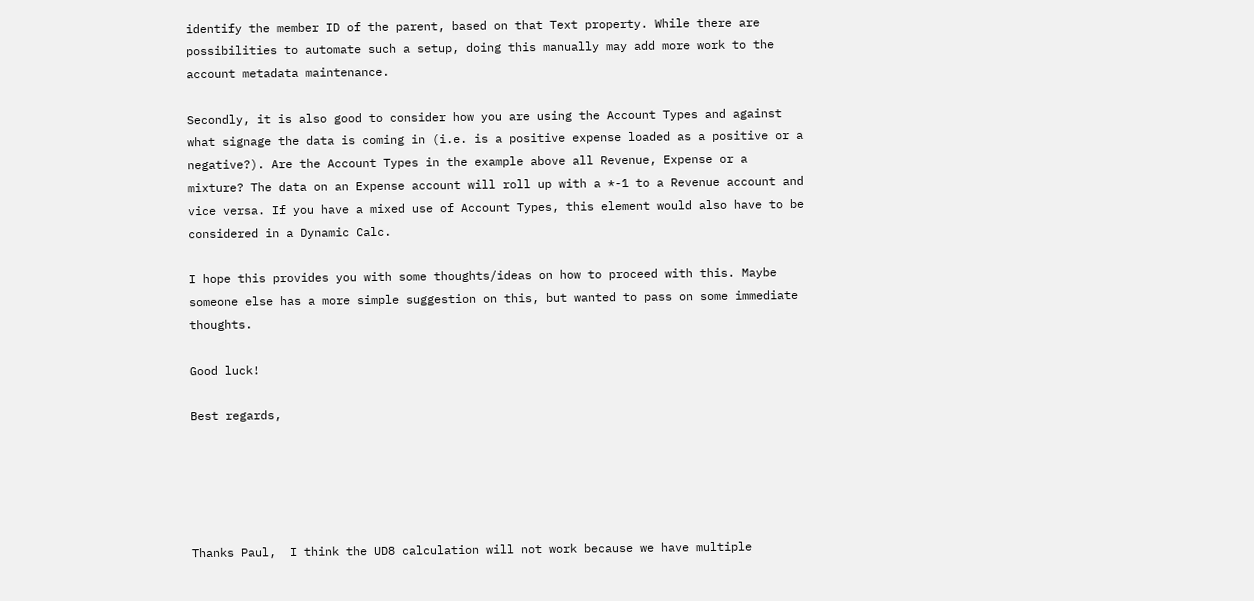identify the member ID of the parent, based on that Text property. While there are possibilities to automate such a setup, doing this manually may add more work to the account metadata maintenance.

Secondly, it is also good to consider how you are using the Account Types and against what signage the data is coming in (i.e. is a positive expense loaded as a positive or a negative?). Are the Account Types in the example above all Revenue, Expense or a mixture? The data on an Expense account will roll up with a *-1 to a Revenue account and vice versa. If you have a mixed use of Account Types, this element would also have to be considered in a Dynamic Calc.

I hope this provides you with some thoughts/ideas on how to proceed with this. Maybe someone else has a more simple suggestion on this, but wanted to pass on some immediate thoughts.

Good luck!

Best regards,





Thanks Paul,  I think the UD8 calculation will not work because we have multiple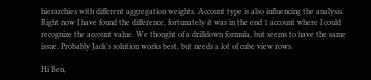hierarchies with different aggregation weights. Account type is also influencing the analysis. Right now I have found the difference, fortunately it was in the end 1 account where I could recognize the account value. We thought of a drilldown formula, but seems to have the same issue. Probably Jack's solution works best, but needs a lot of cube view rows.

Hi Ben,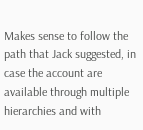Makes sense to follow the path that Jack suggested, in case the account are available through multiple hierarchies and with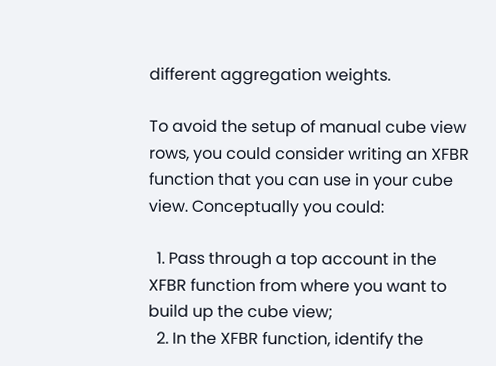different aggregation weights.

To avoid the setup of manual cube view rows, you could consider writing an XFBR function that you can use in your cube view. Conceptually you could:

  1. Pass through a top account in the XFBR function from where you want to build up the cube view;
  2. In the XFBR function, identify the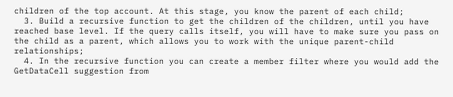children of the top account. At this stage, you know the parent of each child;
  3. Build a recursive function to get the children of the children, until you have reached base level. If the query calls itself, you will have to make sure you pass on the child as a parent, which allows you to work with the unique parent-child relationships;
  4. In the recursive function you can create a member filter where you would add the GetDataCell suggestion from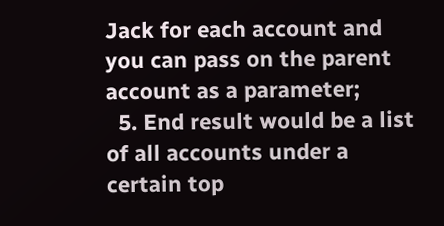Jack for each account and you can pass on the parent account as a parameter;
  5. End result would be a list of all accounts under a certain top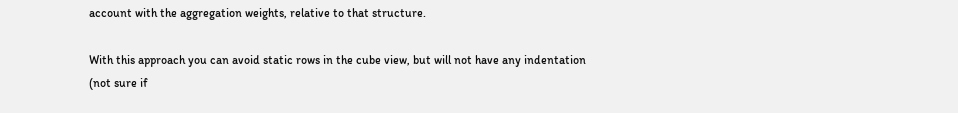account with the aggregation weights, relative to that structure.

With this approach you can avoid static rows in the cube view, but will not have any indentation (not sure if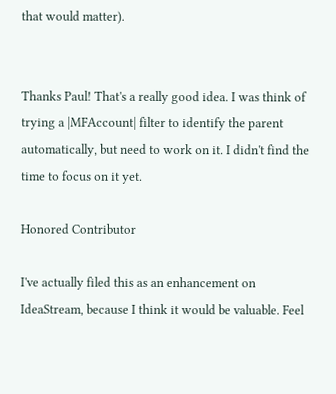that would matter).


Thanks Paul! That's a really good idea. I was think of trying a |MFAccount| filter to identify the parent automatically, but need to work on it. I didn't find the time to focus on it yet.

Honored Contributor

I've actually filed this as an enhancement on IdeaStream, because I think it would be valuable. Feel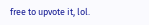free to upvote it, lol.